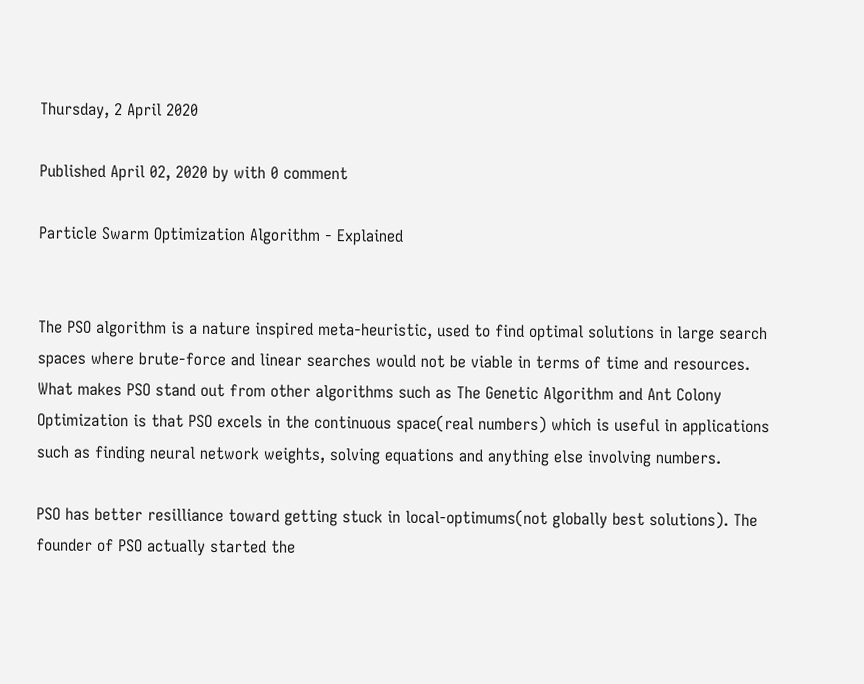Thursday, 2 April 2020

Published April 02, 2020 by with 0 comment

Particle Swarm Optimization Algorithm - Explained


The PSO algorithm is a nature inspired meta-heuristic, used to find optimal solutions in large search spaces where brute-force and linear searches would not be viable in terms of time and resources. What makes PSO stand out from other algorithms such as The Genetic Algorithm and Ant Colony Optimization is that PSO excels in the continuous space(real numbers) which is useful in applications such as finding neural network weights, solving equations and anything else involving numbers.

PSO has better resilliance toward getting stuck in local-optimums(not globally best solutions). The founder of PSO actually started the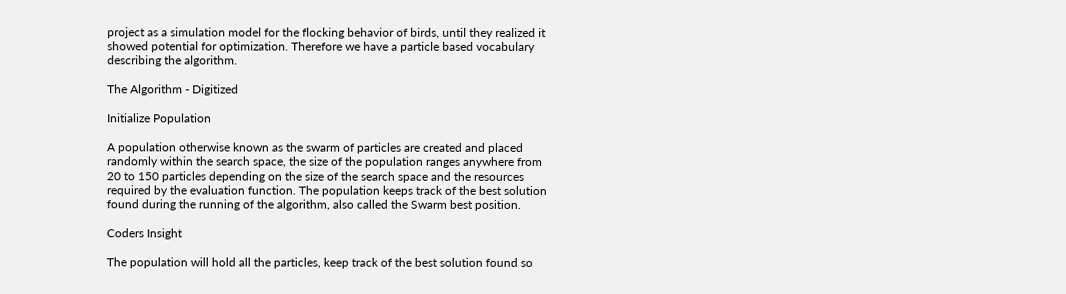project as a simulation model for the flocking behavior of birds, until they realized it showed potential for optimization. Therefore we have a particle based vocabulary describing the algorithm.

The Algorithm - Digitized

Initialize Population

A population otherwise known as the swarm of particles are created and placed randomly within the search space, the size of the population ranges anywhere from 20 to 150 particles depending on the size of the search space and the resources required by the evaluation function. The population keeps track of the best solution found during the running of the algorithm, also called the Swarm best position.

Coders Insight

The population will hold all the particles, keep track of the best solution found so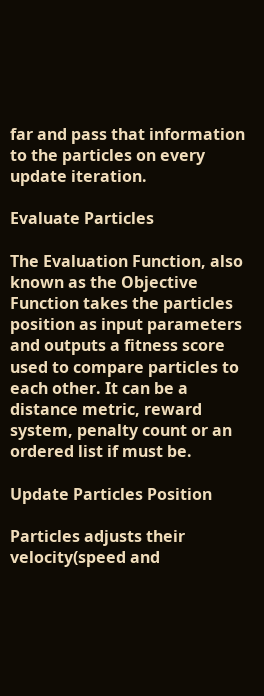far and pass that information to the particles on every update iteration.

Evaluate Particles

The Evaluation Function, also known as the Objective Function takes the particles position as input parameters and outputs a fitness score used to compare particles to each other. It can be a distance metric, reward system, penalty count or an ordered list if must be.

Update Particles Position

Particles adjusts their velocity(speed and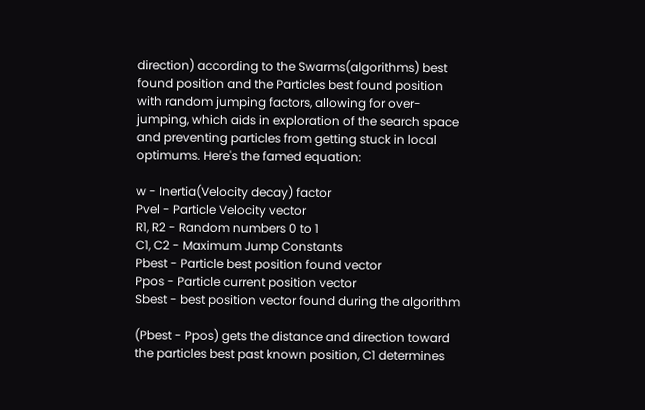direction) according to the Swarms(algorithms) best found position and the Particles best found position with random jumping factors, allowing for over-jumping, which aids in exploration of the search space and preventing particles from getting stuck in local optimums. Here's the famed equation:

w - Inertia(Velocity decay) factor
Pvel - Particle Velocity vector
R1, R2 - Random numbers 0 to 1
C1, C2 - Maximum Jump Constants
Pbest - Particle best position found vector
Ppos - Particle current position vector
Sbest - best position vector found during the algorithm

(Pbest - Ppos) gets the distance and direction toward the particles best past known position, C1 determines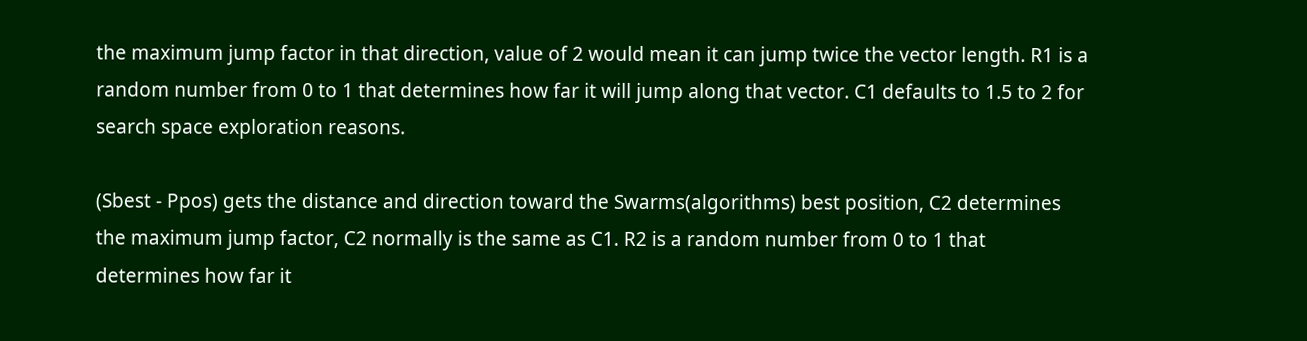the maximum jump factor in that direction, value of 2 would mean it can jump twice the vector length. R1 is a random number from 0 to 1 that determines how far it will jump along that vector. C1 defaults to 1.5 to 2 for search space exploration reasons.

(Sbest - Ppos) gets the distance and direction toward the Swarms(algorithms) best position, C2 determines the maximum jump factor, C2 normally is the same as C1. R2 is a random number from 0 to 1 that determines how far it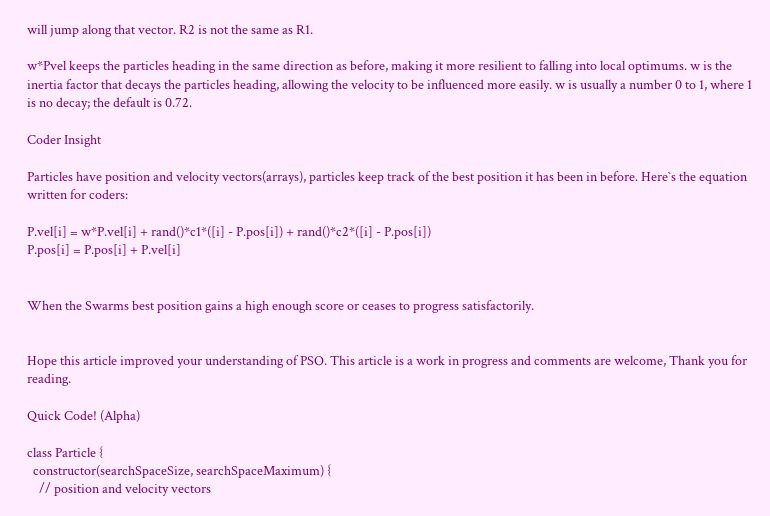will jump along that vector. R2 is not the same as R1.

w*Pvel keeps the particles heading in the same direction as before, making it more resilient to falling into local optimums. w is the inertia factor that decays the particles heading, allowing the velocity to be influenced more easily. w is usually a number 0 to 1, where 1 is no decay; the default is 0.72.

Coder Insight

Particles have position and velocity vectors(arrays), particles keep track of the best position it has been in before. Here`s the equation written for coders:

P.vel[i] = w*P.vel[i] + rand()*c1*([i] - P.pos[i]) + rand()*c2*([i] - P.pos[i])
P.pos[i] = P.pos[i] + P.vel[i]


When the Swarms best position gains a high enough score or ceases to progress satisfactorily.


Hope this article improved your understanding of PSO. This article is a work in progress and comments are welcome, Thank you for reading.

Quick Code! (Alpha)

class Particle {
  constructor(searchSpaceSize, searchSpaceMaximum) {
    // position and velocity vectors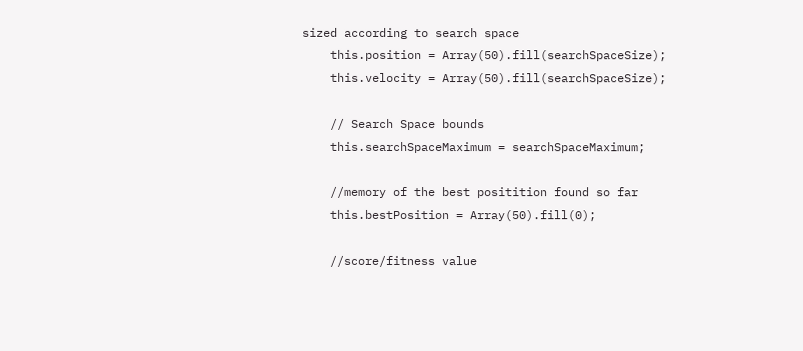sized according to search space
    this.position = Array(50).fill(searchSpaceSize);
    this.velocity = Array(50).fill(searchSpaceSize);

    // Search Space bounds
    this.searchSpaceMaximum = searchSpaceMaximum;

    //memory of the best positition found so far
    this.bestPosition = Array(50).fill(0);

    //score/fitness value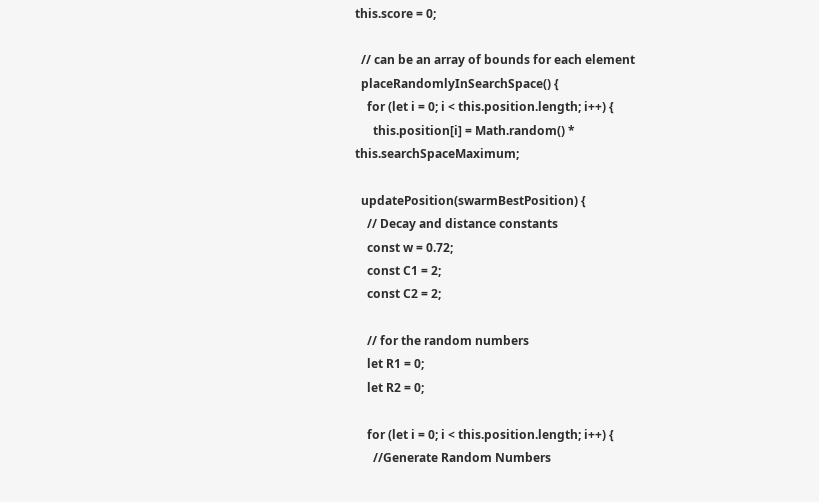this.score = 0;

  // can be an array of bounds for each element
  placeRandomlyInSearchSpace() {
    for (let i = 0; i < this.position.length; i++) {
      this.position[i] = Math.random() * this.searchSpaceMaximum;

  updatePosition(swarmBestPosition) {
    // Decay and distance constants
    const w = 0.72;
    const C1 = 2;
    const C2 = 2;

    // for the random numbers
    let R1 = 0;
    let R2 = 0;

    for (let i = 0; i < this.position.length; i++) {
      //Generate Random Numbers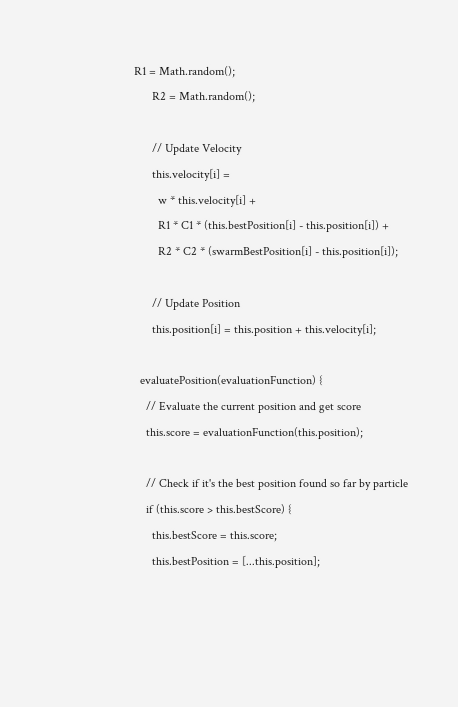R1 = Math.random();
      R2 = Math.random();

      // Update Velocity
      this.velocity[i] =
        w * this.velocity[i] +
        R1 * C1 * (this.bestPosition[i] - this.position[i]) +
        R2 * C2 * (swarmBestPosition[i] - this.position[i]);

      // Update Position
      this.position[i] = this.position + this.velocity[i];

  evaluatePosition(evaluationFunction) {
    // Evaluate the current position and get score
    this.score = evaluationFunction(this.position);

    // Check if it's the best position found so far by particle
    if (this.score > this.bestScore) {
      this.bestScore = this.score;
      this.bestPosition = [...this.position];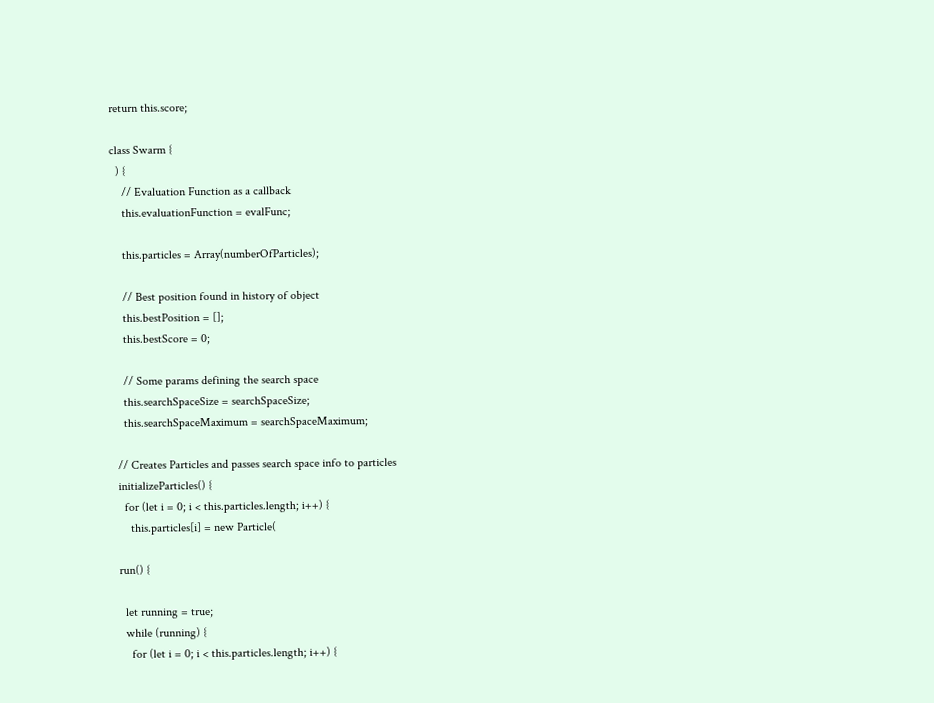return this.score;

class Swarm {
  ) {
    // Evaluation Function as a callback
    this.evaluationFunction = evalFunc;

    this.particles = Array(numberOfParticles);

    // Best position found in history of object
    this.bestPosition = [];
    this.bestScore = 0;

    // Some params defining the search space
    this.searchSpaceSize = searchSpaceSize;
    this.searchSpaceMaximum = searchSpaceMaximum;

  // Creates Particles and passes search space info to particles
  initializeParticles() {
    for (let i = 0; i < this.particles.length; i++) {
      this.particles[i] = new Particle(

  run() {

    let running = true;
    while (running) {
      for (let i = 0; i < this.particles.length; i++) {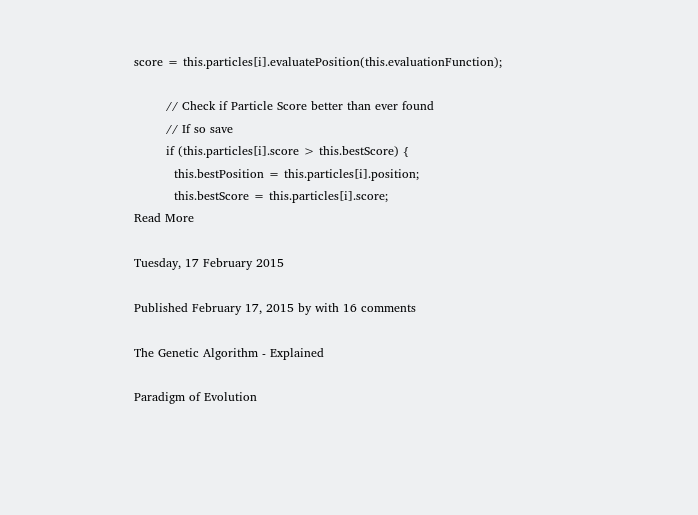score = this.particles[i].evaluatePosition(this.evaluationFunction);

        // Check if Particle Score better than ever found
        // If so save
        if (this.particles[i].score > this.bestScore) {
          this.bestPosition = this.particles[i].position;
          this.bestScore = this.particles[i].score;
Read More

Tuesday, 17 February 2015

Published February 17, 2015 by with 16 comments

The Genetic Algorithm - Explained

Paradigm of Evolution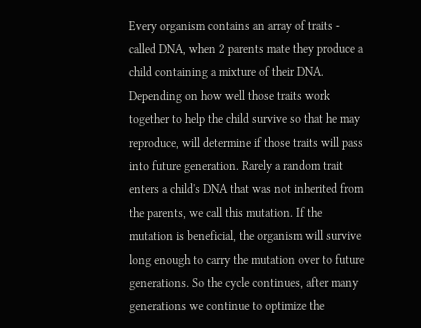Every organism contains an array of traits - called DNA, when 2 parents mate they produce a child containing a mixture of their DNA. Depending on how well those traits work together to help the child survive so that he may reproduce, will determine if those traits will pass into future generation. Rarely a random trait enters a child's DNA that was not inherited from the parents, we call this mutation. If the mutation is beneficial, the organism will survive long enough to carry the mutation over to future generations. So the cycle continues, after many generations we continue to optimize the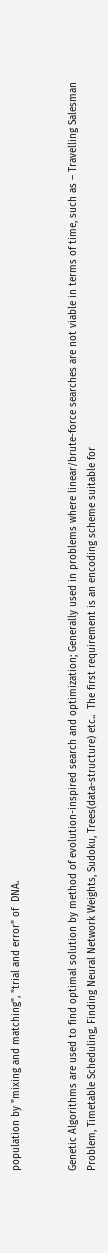population by "mixing and matching", "trial and error" of  DNA.


Genetic Algorithms are used to find optimal solution by method of evolution-inspired search and optimization; Generally used in problems where linear/brute-force searches are not viable in terms of time, such as – Travelling Salesman Problem, Timetable Scheduling, Finding Neural Network Weights, Sudoku, Trees(data-structure) etc..  The first requirement is an encoding scheme suitable for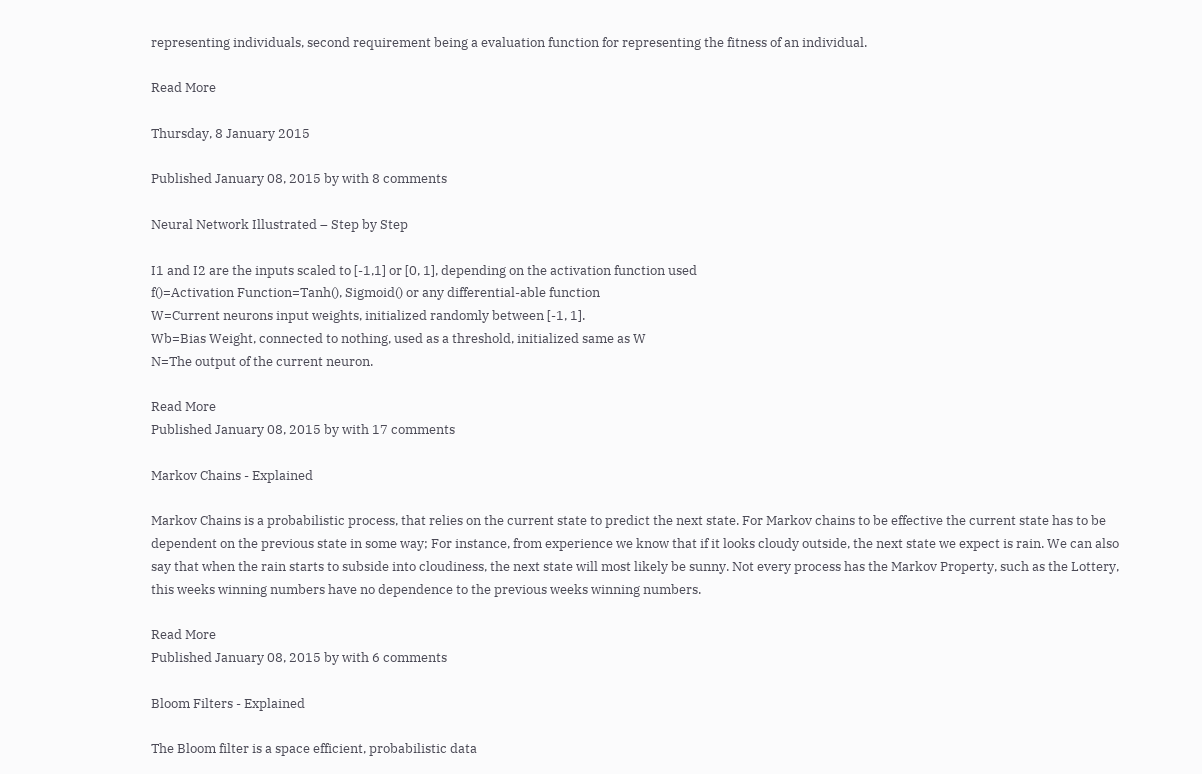representing individuals, second requirement being a evaluation function for representing the fitness of an individual.

Read More

Thursday, 8 January 2015

Published January 08, 2015 by with 8 comments

Neural Network Illustrated – Step by Step

I1 and I2 are the inputs scaled to [-1,1] or [0, 1], depending on the activation function used
f()=Activation Function=Tanh(), Sigmoid() or any differential-able function
W=Current neurons input weights, initialized randomly between [-1, 1].
Wb=Bias Weight, connected to nothing, used as a threshold, initialized same as W
N=The output of the current neuron.

Read More
Published January 08, 2015 by with 17 comments

Markov Chains - Explained

Markov Chains is a probabilistic process, that relies on the current state to predict the next state. For Markov chains to be effective the current state has to be dependent on the previous state in some way; For instance, from experience we know that if it looks cloudy outside, the next state we expect is rain. We can also say that when the rain starts to subside into cloudiness, the next state will most likely be sunny. Not every process has the Markov Property, such as the Lottery, this weeks winning numbers have no dependence to the previous weeks winning numbers.

Read More
Published January 08, 2015 by with 6 comments

Bloom Filters - Explained

The Bloom filter is a space efficient, probabilistic data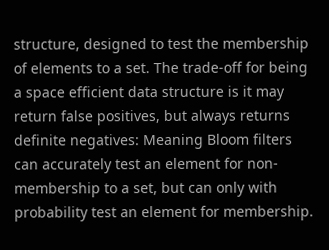structure, designed to test the membership of elements to a set. The trade-off for being a space efficient data structure is it may return false positives, but always returns definite negatives: Meaning Bloom filters can accurately test an element for non-membership to a set, but can only with probability test an element for membership.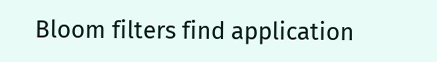Bloom filters find application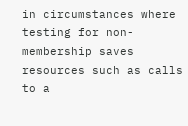in circumstances where testing for non-membership saves resources such as calls to a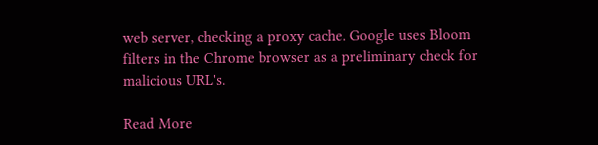web server, checking a proxy cache. Google uses Bloom filters in the Chrome browser as a preliminary check for malicious URL's.

Read More